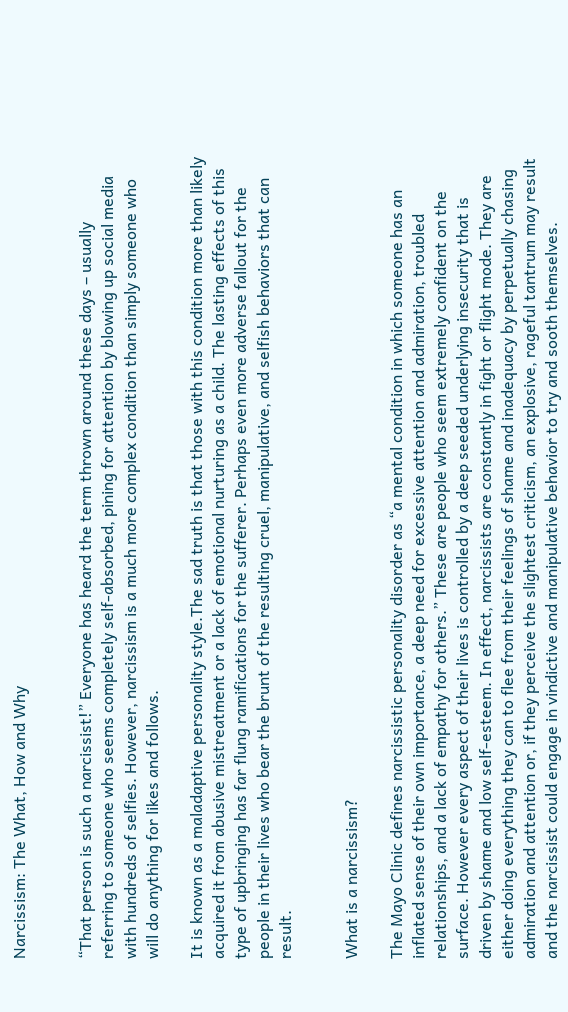Narcissism: The What, How and Why


“That person is such a narcissist!” Everyone has heard the term thrown around these days – usually referring to someone who seems completely self-absorbed, pining for attention by blowing up social media with hundreds of selfies. However, narcissism is a much more complex condition than simply someone who will do anything for likes and follows.

It is known as a maladaptive personality style.The sad truth is that those with this condition more than likely acquired it from abusive mistreatment or a lack of emotional nurturing as a child. The lasting effects of this type of upbringing has far flung ramifications for the sufferer. Perhaps even more adverse fallout for the people in their lives who bear the brunt of the resulting cruel, manipulative, and selfish behaviors that can result.


What is a narcissism?

The Mayo Clinic defines narcissistic personality disorder as “a mental condition in which someone has an inflated sense of their own importance, a deep need for excessive attention and admiration, troubled relationships, and a lack of empathy for others.” These are people who seem extremely confident on the surface. However every aspect of their lives is controlled by a deep seeded underlying insecurity that is driven by shame and low self-esteem. In effect, narcissists are constantly in fight or flight mode. They are either doing everything they can to flee from their feelings of shame and inadequacy by perpetually chasing admiration and attention or, if they perceive the slightest criticism, an explosive, rageful tantrum may result and the narcissist could engage in vindictive and manipulative behavior to try and sooth themselves.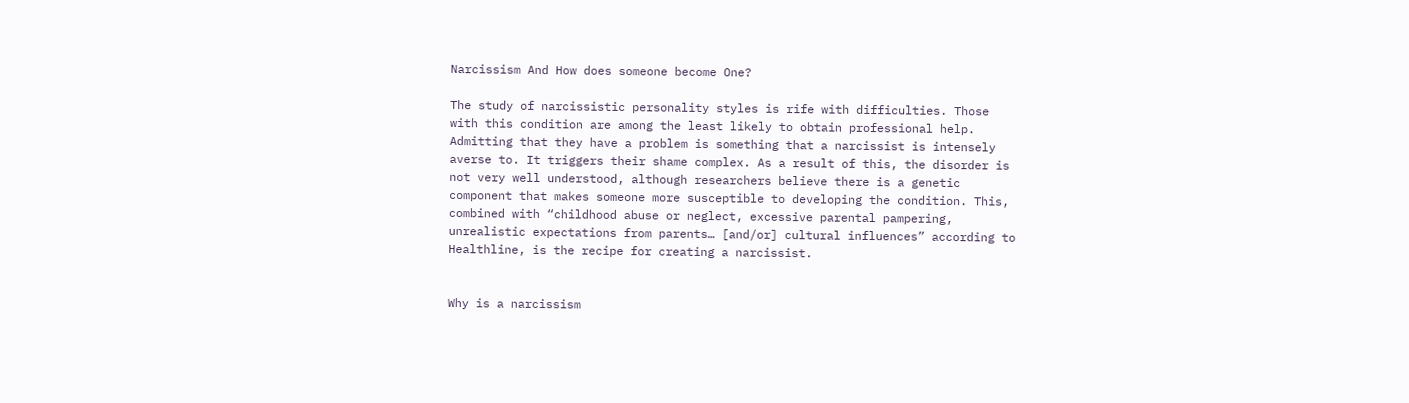Narcissism And How does someone become One?

The study of narcissistic personality styles is rife with difficulties. Those with this condition are among the least likely to obtain professional help. Admitting that they have a problem is something that a narcissist is intensely averse to. It triggers their shame complex. As a result of this, the disorder is not very well understood, although researchers believe there is a genetic component that makes someone more susceptible to developing the condition. This, combined with “childhood abuse or neglect, excessive parental pampering, unrealistic expectations from parents… [and/or] cultural influences” according to Healthline, is the recipe for creating a narcissist.


Why is a narcissism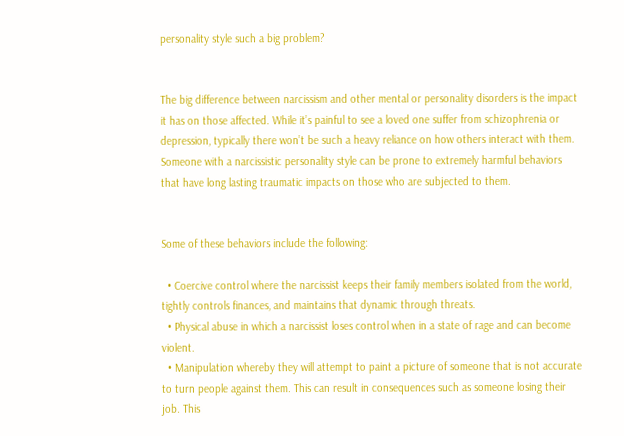personality style such a big problem?


The big difference between narcissism and other mental or personality disorders is the impact it has on those affected. While it’s painful to see a loved one suffer from schizophrenia or depression, typically there won’t be such a heavy reliance on how others interact with them.  Someone with a narcissistic personality style can be prone to extremely harmful behaviors that have long lasting traumatic impacts on those who are subjected to them.


Some of these behaviors include the following:

  • Coercive control where the narcissist keeps their family members isolated from the world, tightly controls finances, and maintains that dynamic through threats.
  • Physical abuse in which a narcissist loses control when in a state of rage and can become violent.
  • Manipulation whereby they will attempt to paint a picture of someone that is not accurate to turn people against them. This can result in consequences such as someone losing their job. This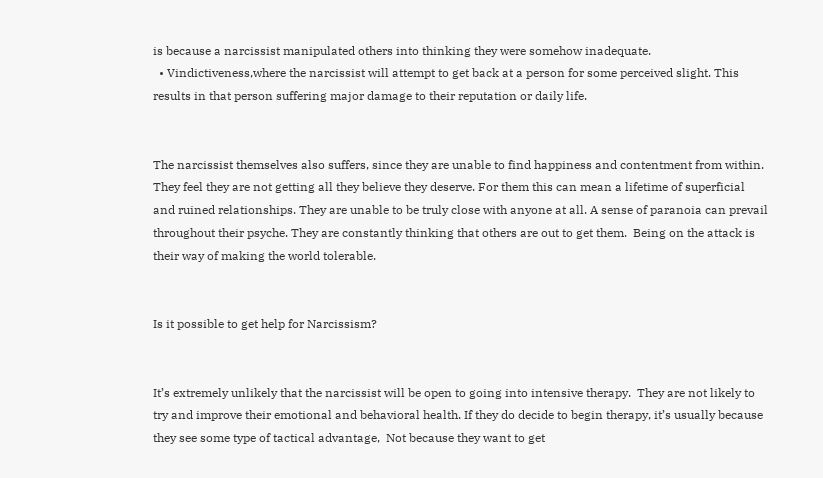is because a narcissist manipulated others into thinking they were somehow inadequate.
  • Vindictiveness,where the narcissist will attempt to get back at a person for some perceived slight. This results in that person suffering major damage to their reputation or daily life.


The narcissist themselves also suffers, since they are unable to find happiness and contentment from within.  They feel they are not getting all they believe they deserve. For them this can mean a lifetime of superficial and ruined relationships. They are unable to be truly close with anyone at all. A sense of paranoia can prevail throughout their psyche. They are constantly thinking that others are out to get them.  Being on the attack is their way of making the world tolerable.


Is it possible to get help for Narcissism?


It’s extremely unlikely that the narcissist will be open to going into intensive therapy.  They are not likely to try and improve their emotional and behavioral health. If they do decide to begin therapy, it’s usually because they see some type of tactical advantage,  Not because they want to get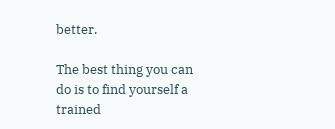better.

The best thing you can do is to find yourself a trained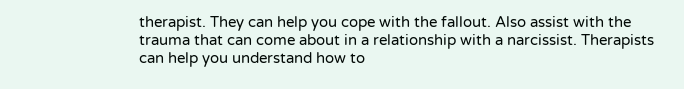therapist. They can help you cope with the fallout. Also assist with the trauma that can come about in a relationship with a narcissist. Therapists can help you understand how to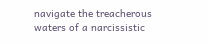navigate the treacherous waters of a narcissistic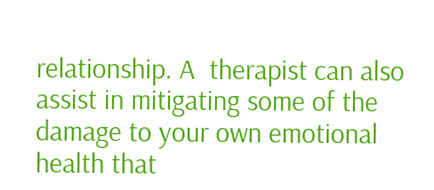relationship. A  therapist can also assist in mitigating some of the damage to your own emotional health that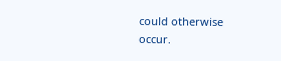could otherwise occur.